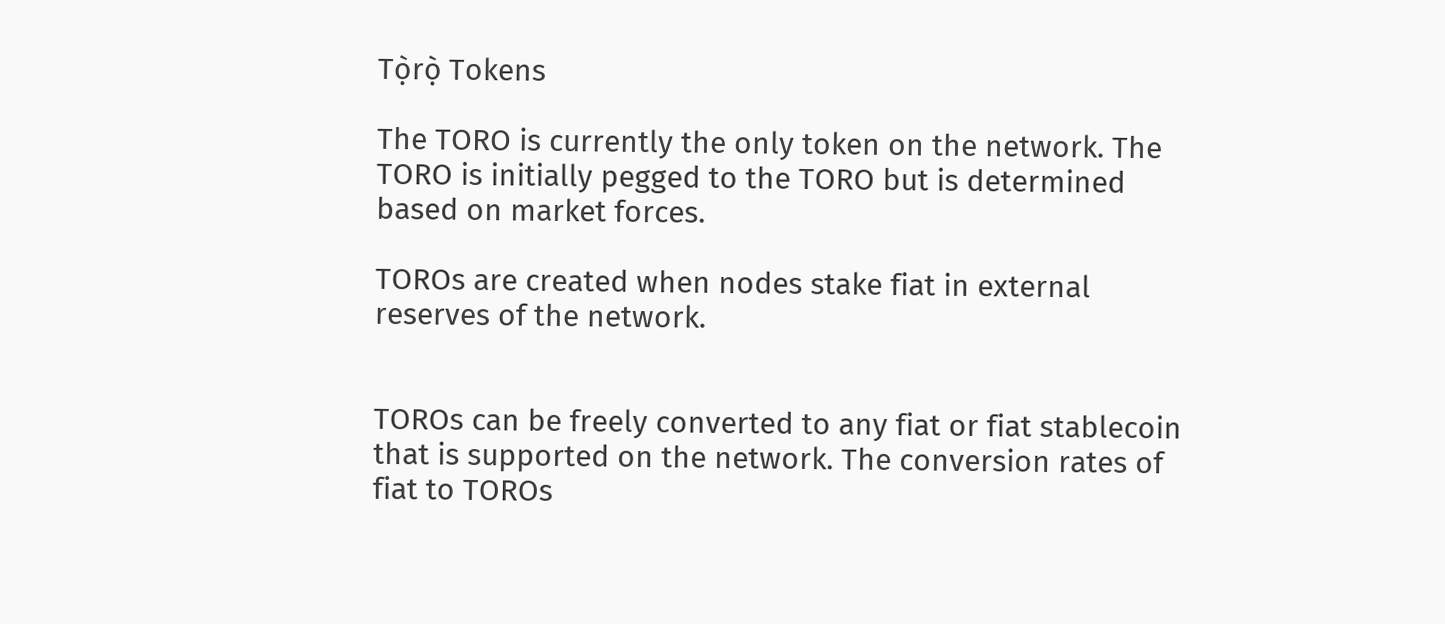Tọ̀rọ̀ Tokens

The TORO is currently the only token on the network. The TORO is initially pegged to the TORO but is determined based on market forces.

TOROs are created when nodes stake fiat in external reserves of the network.


TOROs can be freely converted to any fiat or fiat stablecoin that is supported on the network. The conversion rates of fiat to TOROs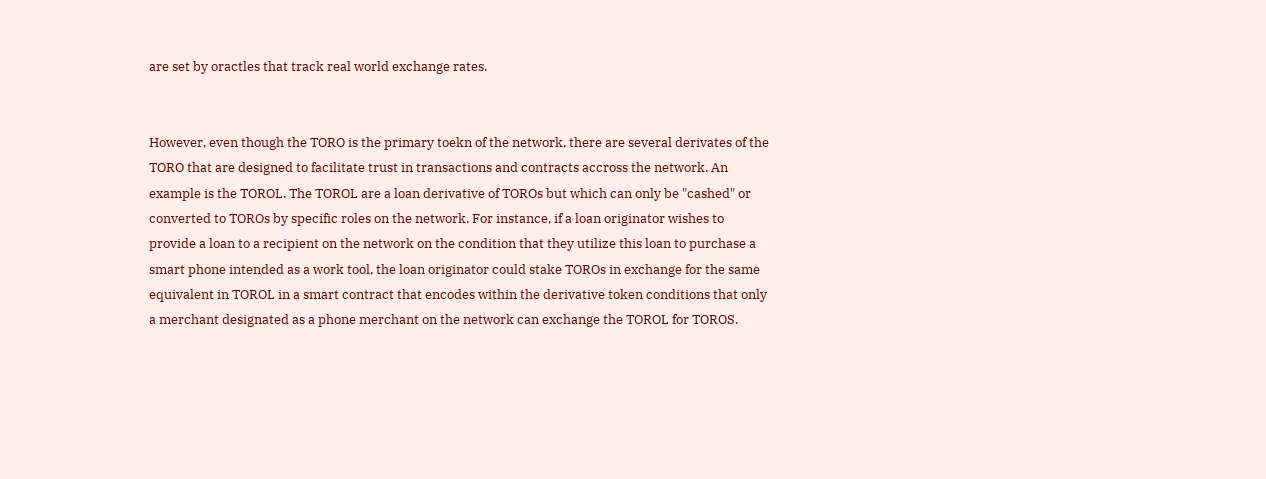are set by oractles that track real world exchange rates.


However, even though the TORO is the primary toekn of the network, there are several derivates of the TORO that are designed to facilitate trust in transactions and contracts accross the network. An example is the TOROL. The TOROL are a loan derivative of TOROs but which can only be "cashed" or converted to TOROs by specific roles on the network. For instance, if a loan originator wishes to provide a loan to a recipient on the network on the condition that they utilize this loan to purchase a smart phone intended as a work tool, the loan originator could stake TOROs in exchange for the same equivalent in TOROL in a smart contract that encodes within the derivative token conditions that only a merchant designated as a phone merchant on the network can exchange the TOROL for TOROS.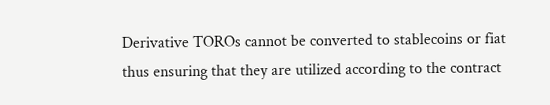Derivative TOROs cannot be converted to stablecoins or fiat thus ensuring that they are utilized according to the contract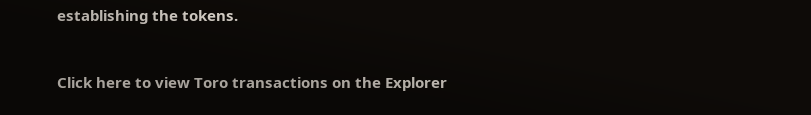establishing the tokens.


Click here to view Toro transactions on the Explorer